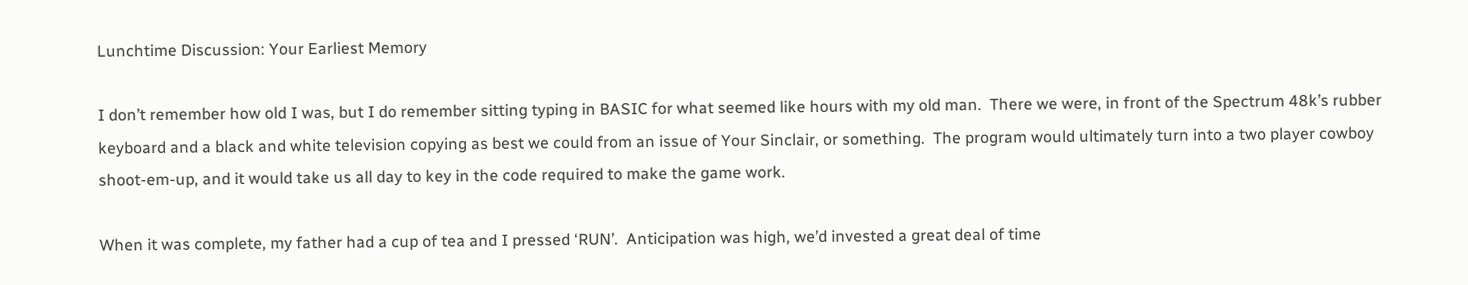Lunchtime Discussion: Your Earliest Memory

I don’t remember how old I was, but I do remember sitting typing in BASIC for what seemed like hours with my old man.  There we were, in front of the Spectrum 48k’s rubber keyboard and a black and white television copying as best we could from an issue of Your Sinclair, or something.  The program would ultimately turn into a two player cowboy shoot-em-up, and it would take us all day to key in the code required to make the game work.

When it was complete, my father had a cup of tea and I pressed ‘RUN’.  Anticipation was high, we’d invested a great deal of time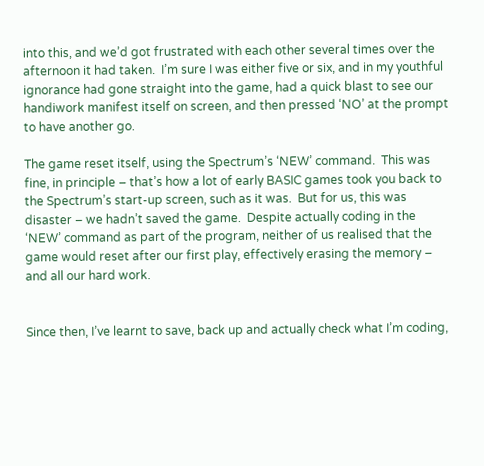into this, and we’d got frustrated with each other several times over the afternoon it had taken.  I’m sure I was either five or six, and in my youthful ignorance had gone straight into the game, had a quick blast to see our handiwork manifest itself on screen, and then pressed ‘NO’ at the prompt to have another go.

The game reset itself, using the Spectrum’s ‘NEW’ command.  This was fine, in principle – that’s how a lot of early BASIC games took you back to the Spectrum’s start-up screen, such as it was.  But for us, this was disaster – we hadn’t saved the game.  Despite actually coding in the ‘NEW’ command as part of the program, neither of us realised that the game would reset after our first play, effectively erasing the memory – and all our hard work.


Since then, I’ve learnt to save, back up and actually check what I’m coding,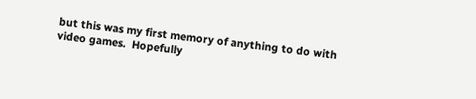but this was my first memory of anything to do with video games.  Hopefully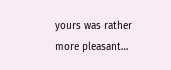yours was rather more pleasant…